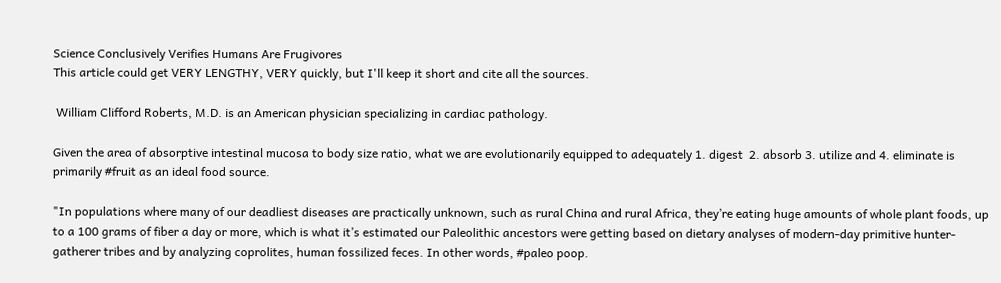Science Conclusively Verifies Humans Are Frugivores
This article could get VERY LENGTHY, VERY quickly, but I'll keep it short and cite all the sources.

 William Clifford Roberts, M.D. is an American physician specializing in cardiac pathology.

Given the area of absorptive intestinal mucosa to body size ratio, what we are evolutionarily equipped to adequately 1. digest  2. absorb 3. utilize and 4. eliminate is primarily #fruit as an ideal food source.

"In populations where many of our deadliest diseases are practically unknown, such as rural China and rural Africa, they’re eating huge amounts of whole plant foods, up to a 100 grams of fiber a day or more, which is what it’s estimated our Paleolithic ancestors were getting based on dietary analyses of modern-day primitive hunter-gatherer tribes and by analyzing coprolites, human fossilized feces. In other words, #paleo poop.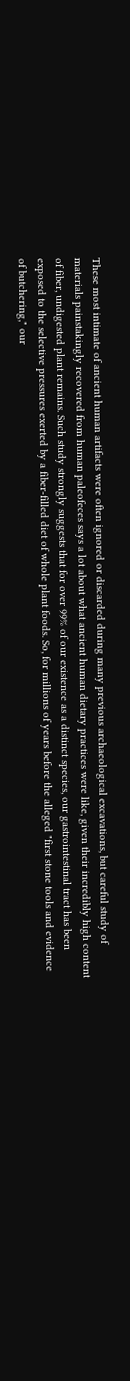These most intimate of ancient human artifacts were often ignored or discarded during many previous archaeological excavations, but careful study of materials painstakingly recovered from human paleofeces says a lot about what ancient human dietary practices were like, given their incredibly high content of fiber, undigested plant remains. Such study strongly suggests that for over 99% of our existence as a distinct species, our gastrointestinal tract has been exposed to the selective pressures exerted by a fiber-filled diet of whole plant foods. So, for millions of years before the alleged "first stone tools and evidence of butchering," our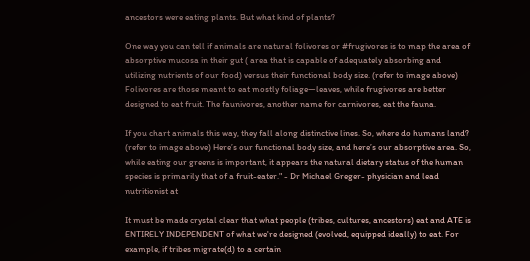ancestors were eating plants. But what kind of plants?

One way you can tell if animals are natural folivores or #frugivores is to map the area of absorptive mucosa in their gut ( area that is capable of adequately absorbing and utilizing nutrients of our food) versus their functional body size. (refer to image above)  Folivores are those meant to eat mostly foliage—leaves, while frugivores are better designed to eat fruit. The faunivores, another name for carnivores, eat the fauna.

If you chart animals this way, they fall along distinctive lines. So, where do humans land? (refer to image above) Here’s our functional body size, and here’s our absorptive area. So, while eating our greens is important, it appears the natural dietary status of the human species is primarily that of a fruit-eater." - Dr Michael Greger- physician and lead nutritionist at

It must be made crystal clear that what people (tribes, cultures, ancestors) eat and ATE is ENTIRELY INDEPENDENT of what we're designed (evolved, equipped ideally) to eat. For example, if tribes migrate(d) to a certain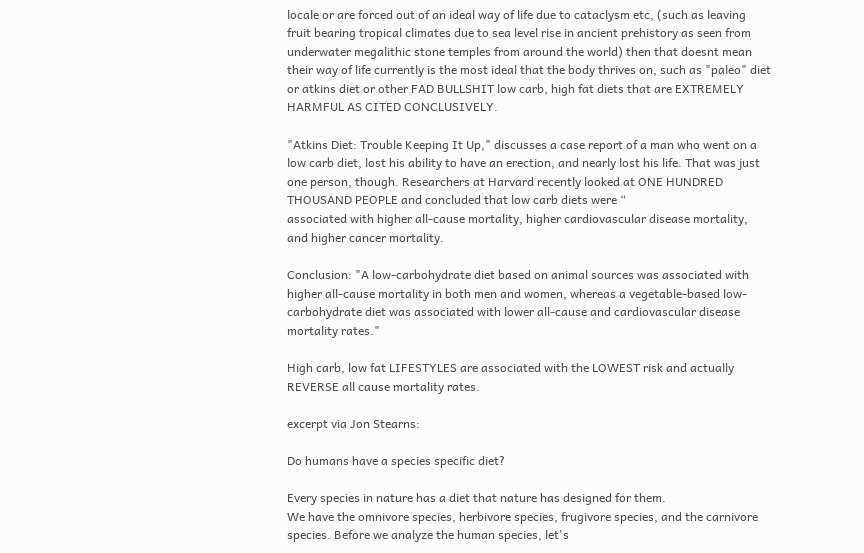locale or are forced out of an ideal way of life due to cataclysm etc, (such as leaving fruit bearing tropical climates due to sea level rise in ancient prehistory as seen from underwater megalithic stone temples from around the world) then that doesnt mean their way of life currently is the most ideal that the body thrives on, such as "paleo" diet or atkins diet or other FAD BULLSHIT low carb, high fat diets that are EXTREMELY HARMFUL AS CITED CONCLUSIVELY.

"Atkins Diet: Trouble Keeping It Up," discusses a case report of a man who went on a low carb diet, lost his ability to have an erection, and nearly lost his life. That was just one person, though. Researchers at Harvard recently looked at ONE HUNDRED THOUSAND PEOPLE and concluded that low carb diets were “
associated with higher all-cause mortality, higher cardiovascular disease mortality, and higher cancer mortality.

Conclusion: "A low-carbohydrate diet based on animal sources was associated with higher all-cause mortality in both men and women, whereas a vegetable-based low-carbohydrate diet was associated with lower all-cause and cardiovascular disease mortality rates."

High carb, low fat LIFESTYLES are associated with the LOWEST risk and actually REVERSE all cause mortality rates.

excerpt via Jon Stearns:

Do humans have a species specific diet?

Every species in nature has a diet that nature has designed for them.
We have the omnivore species, herbivore species, frugivore species, and the carnivore species. Before we analyze the human species, let's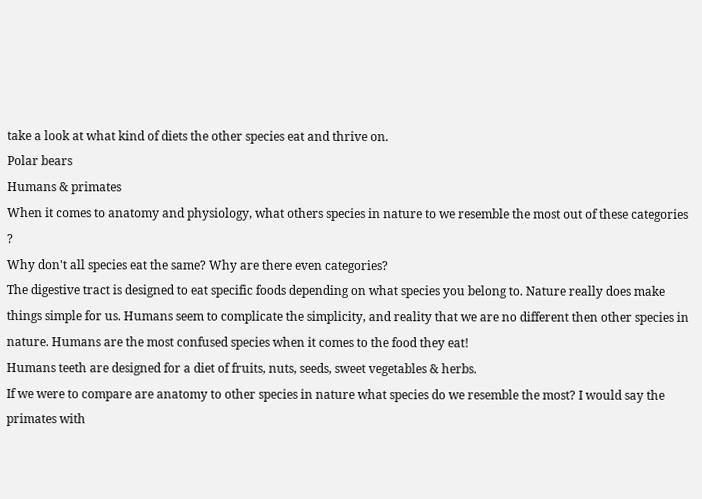take a look at what kind of diets the other species eat and thrive on.
Polar bears
Humans & primates
When it comes to anatomy and physiology, what others species in nature to we resemble the most out of these categories ?
Why don't all species eat the same? Why are there even categories?
The digestive tract is designed to eat specific foods depending on what species you belong to. Nature really does make things simple for us. Humans seem to complicate the simplicity, and reality that we are no different then other species in nature. Humans are the most confused species when it comes to the food they eat!
Humans teeth are designed for a diet of fruits, nuts, seeds, sweet vegetables & herbs.
If we were to compare are anatomy to other species in nature what species do we resemble the most? I would say the primates with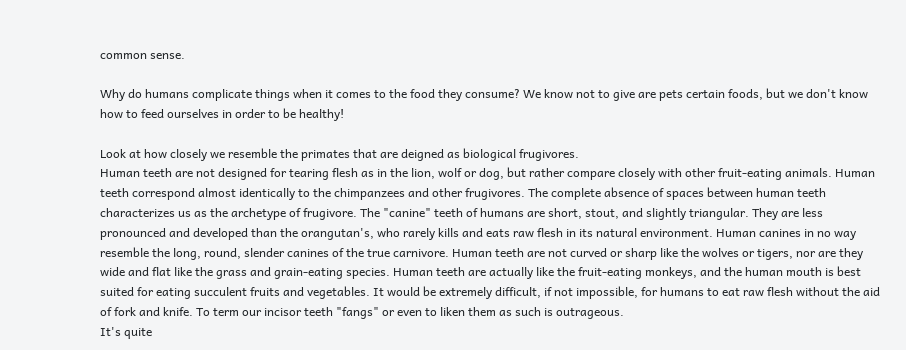common sense.

Why do humans complicate things when it comes to the food they consume? We know not to give are pets certain foods, but we don't know how to feed ourselves in order to be healthy!

Look at how closely we resemble the primates that are deigned as biological frugivores.
Human teeth are not designed for tearing flesh as in the lion, wolf or dog, but rather compare closely with other fruit-eating animals. Human teeth correspond almost identically to the chimpanzees and other frugivores. The complete absence of spaces between human teeth characterizes us as the archetype of frugivore. The "canine" teeth of humans are short, stout, and slightly triangular. They are less pronounced and developed than the orangutan's, who rarely kills and eats raw flesh in its natural environment. Human canines in no way resemble the long, round, slender canines of the true carnivore. Human teeth are not curved or sharp like the wolves or tigers, nor are they wide and flat like the grass and grain-eating species. Human teeth are actually like the fruit-eating monkeys, and the human mouth is best suited for eating succulent fruits and vegetables. It would be extremely difficult, if not impossible, for humans to eat raw flesh without the aid of fork and knife. To term our incisor teeth "fangs" or even to liken them as such is outrageous.
It's quite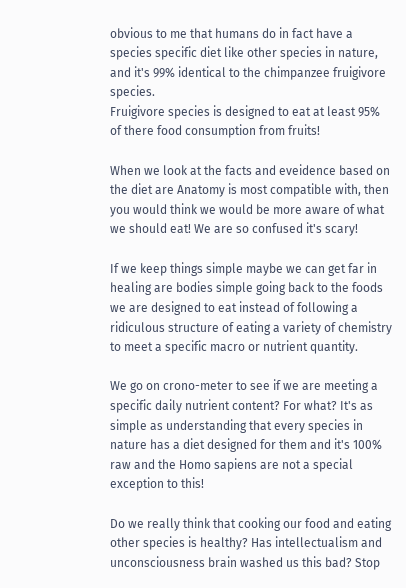obvious to me that humans do in fact have a species specific diet like other species in nature, and it's 99% identical to the chimpanzee fruigivore species.
Fruigivore species is designed to eat at least 95% of there food consumption from fruits!

When we look at the facts and eveidence based on the diet are Anatomy is most compatible with, then you would think we would be more aware of what we should eat! We are so confused it's scary!

If we keep things simple maybe we can get far in healing are bodies simple going back to the foods we are designed to eat instead of following a ridiculous structure of eating a variety of chemistry to meet a specific macro or nutrient quantity.

We go on crono-meter to see if we are meeting a specific daily nutrient content? For what? It's as simple as understanding that every species in nature has a diet designed for them and it's 100% raw and the Homo sapiens are not a special exception to this!

Do we really think that cooking our food and eating other species is healthy? Has intellectualism and unconsciousness brain washed us this bad? Stop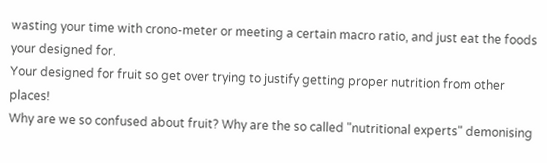wasting your time with crono-meter or meeting a certain macro ratio, and just eat the foods your designed for.
Your designed for fruit so get over trying to justify getting proper nutrition from other places!
Why are we so confused about fruit? Why are the so called "nutritional experts" demonising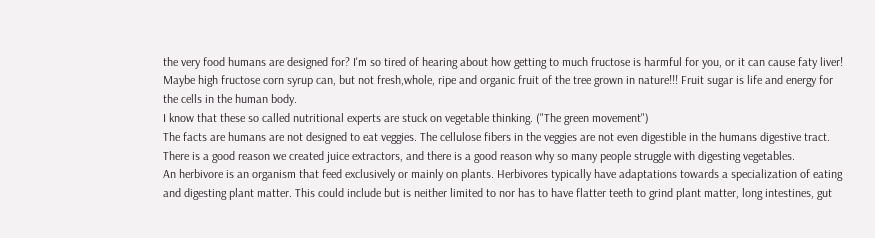the very food humans are designed for? I'm so tired of hearing about how getting to much fructose is harmful for you, or it can cause faty liver! Maybe high fructose corn syrup can, but not fresh,whole, ripe and organic fruit of the tree grown in nature!!! Fruit sugar is life and energy for the cells in the human body.
I know that these so called nutritional experts are stuck on vegetable thinking. ("The green movement")
The facts are humans are not designed to eat veggies. The cellulose fibers in the veggies are not even digestible in the humans digestive tract.
There is a good reason we created juice extractors, and there is a good reason why so many people struggle with digesting vegetables.
An herbivore is an organism that feed exclusively or mainly on plants. Herbivores typically have adaptations towards a specialization of eating and digesting plant matter. This could include but is neither limited to nor has to have flatter teeth to grind plant matter, long intestines, gut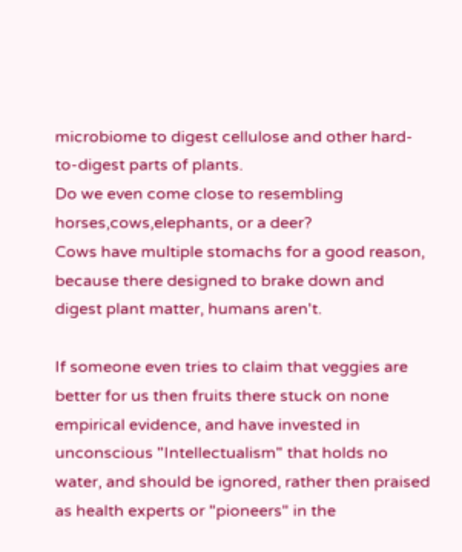microbiome to digest cellulose and other hard-to-digest parts of plants.
Do we even come close to resembling horses,cows,elephants, or a deer?
Cows have multiple stomachs for a good reason, because there designed to brake down and digest plant matter, humans aren't.

If someone even tries to claim that veggies are better for us then fruits there stuck on none empirical evidence, and have invested in unconscious "Intellectualism" that holds no water, and should be ignored, rather then praised as health experts or "pioneers" in the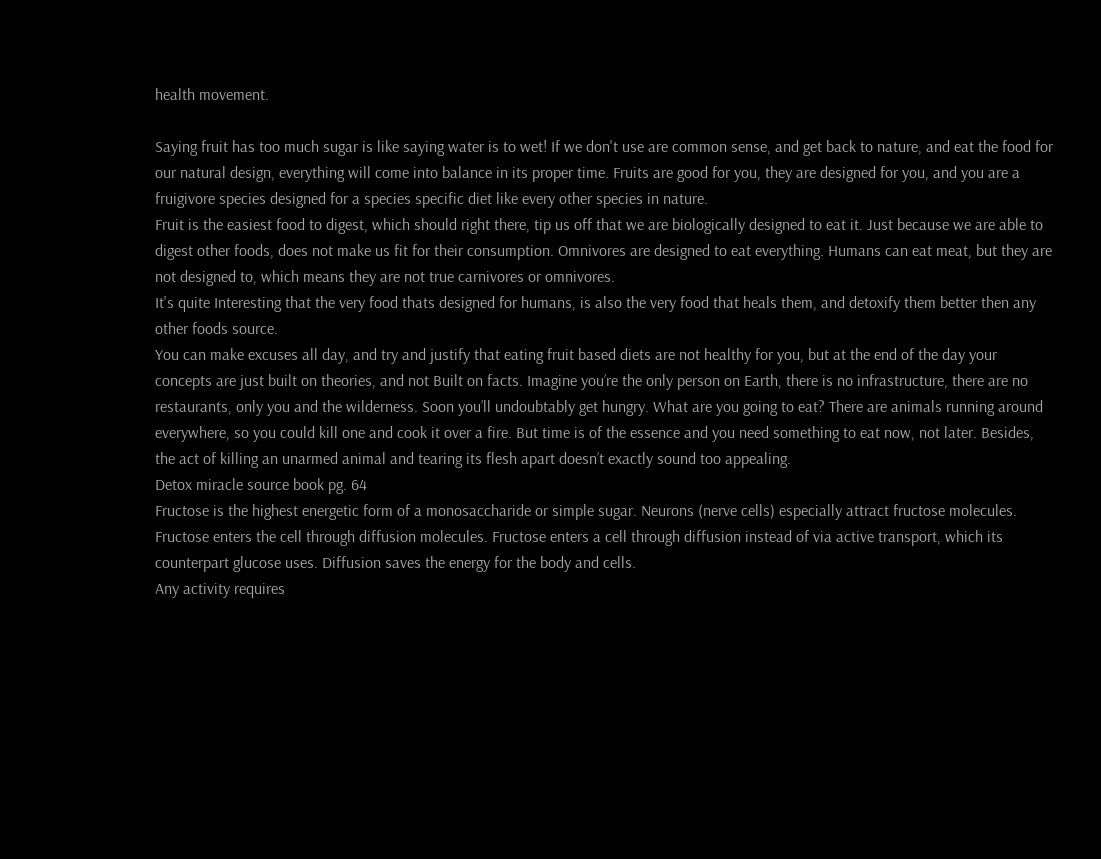health movement.

Saying fruit has too much sugar is like saying water is to wet! If we don't use are common sense, and get back to nature, and eat the food for our natural design, everything will come into balance in its proper time. Fruits are good for you, they are designed for you, and you are a fruigivore species designed for a species specific diet like every other species in nature.
Fruit is the easiest food to digest, which should right there, tip us off that we are biologically designed to eat it. Just because we are able to digest other foods, does not make us fit for their consumption. Omnivores are designed to eat everything. Humans can eat meat, but they are not designed to, which means they are not true carnivores or omnivores.
It's quite Interesting that the very food thats designed for humans, is also the very food that heals them, and detoxify them better then any other foods source.
You can make excuses all day, and try and justify that eating fruit based diets are not healthy for you, but at the end of the day your concepts are just built on theories, and not Built on facts. Imagine you’re the only person on Earth, there is no infrastructure, there are no restaurants, only you and the wilderness. Soon you’ll undoubtably get hungry. What are you going to eat? There are animals running around everywhere, so you could kill one and cook it over a fire. But time is of the essence and you need something to eat now, not later. Besides, the act of killing an unarmed animal and tearing its flesh apart doesn’t exactly sound too appealing.
Detox miracle source book pg. 64
Fructose is the highest energetic form of a monosaccharide or simple sugar. Neurons (nerve cells) especially attract fructose molecules. Fructose enters the cell through diffusion molecules. Fructose enters a cell through diffusion instead of via active transport, which its counterpart glucose uses. Diffusion saves the energy for the body and cells.
Any activity requires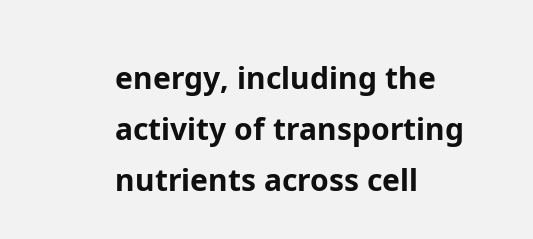energy, including the activity of transporting nutrients across cell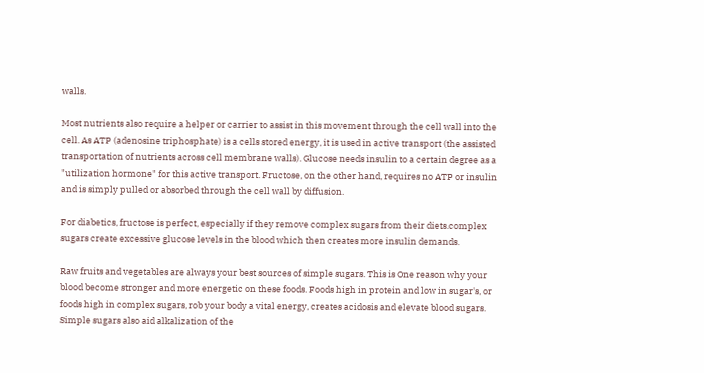walls.

Most nutrients also require a helper or carrier to assist in this movement through the cell wall into the cell. As ATP (adenosine triphosphate) is a cells stored energy, it is used in active transport (the assisted transportation of nutrients across cell membrane walls). Glucose needs insulin to a certain degree as a "utilization hormone" for this active transport. Fructose, on the other hand, requires no ATP or insulin and is simply pulled or absorbed through the cell wall by diffusion.

For diabetics, fructose is perfect, especially if they remove complex sugars from their diets.complex sugars create excessive glucose levels in the blood which then creates more insulin demands.

Raw fruits and vegetables are always your best sources of simple sugars. This is One reason why your blood become stronger and more energetic on these foods. Foods high in protein and low in sugar's, or foods high in complex sugars, rob your body a vital energy, creates acidosis and elevate blood sugars. Simple sugars also aid alkalization of the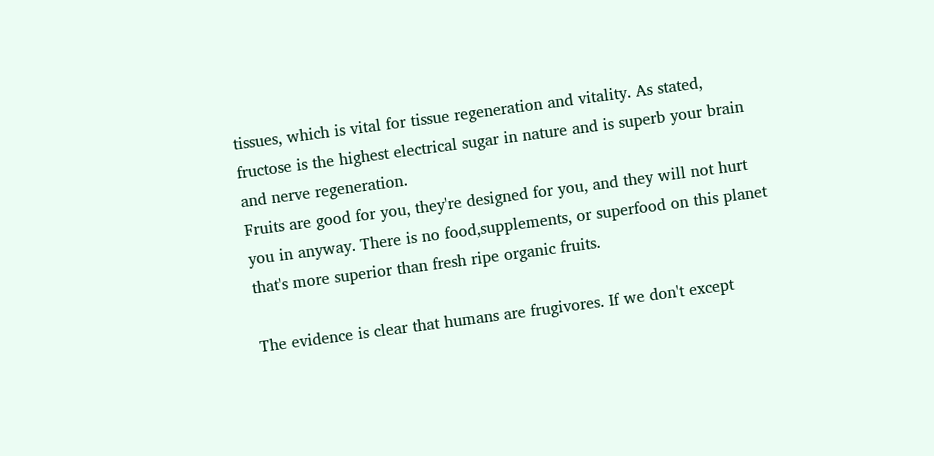tissues, which is vital for tissue regeneration and vitality. As stated, fructose is the highest electrical sugar in nature and is superb your brain and nerve regeneration.
Fruits are good for you, they're designed for you, and they will not hurt you in anyway. There is no food,supplements, or superfood on this planet that's more superior than fresh ripe organic fruits.

The evidence is clear that humans are frugivores. If we don't except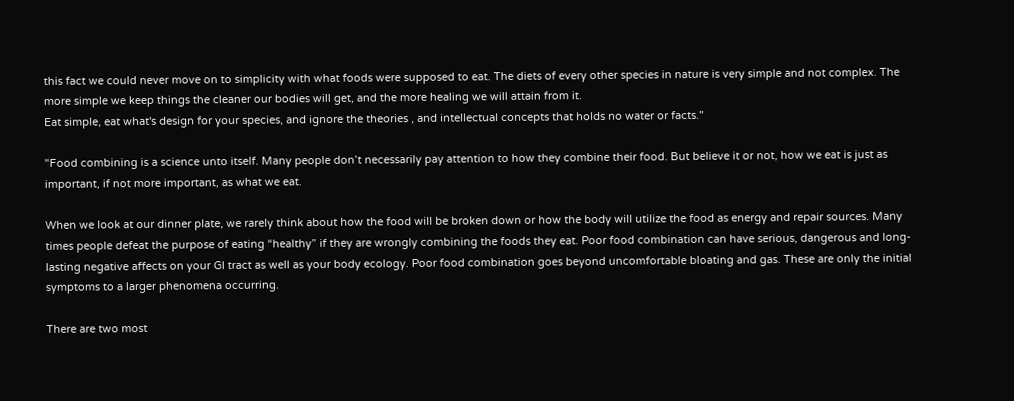this fact we could never move on to simplicity with what foods were supposed to eat. The diets of every other species in nature is very simple and not complex. The more simple we keep things the cleaner our bodies will get, and the more healing we will attain from it.
Eat simple, eat what's design for your species, and ignore the theories , and intellectual concepts that holds no water or facts."

"Food combining is a science unto itself. Many people don’t necessarily pay attention to how they combine their food. But believe it or not, how we eat is just as important, if not more important, as what we eat.

When we look at our dinner plate, we rarely think about how the food will be broken down or how the body will utilize the food as energy and repair sources. Many times people defeat the purpose of eating “healthy” if they are wrongly combining the foods they eat. Poor food combination can have serious, dangerous and long-lasting negative affects on your GI tract as well as your body ecology. Poor food combination goes beyond uncomfortable bloating and gas. These are only the initial symptoms to a larger phenomena occurring.

There are two most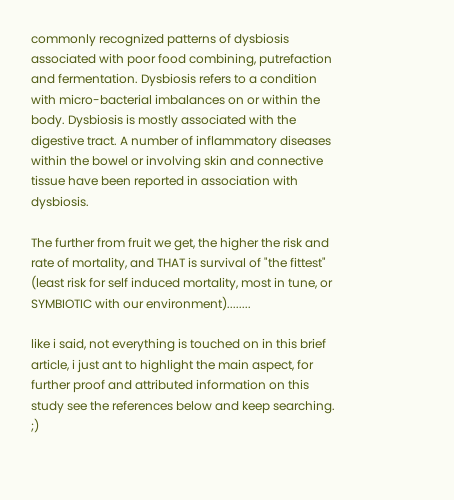commonly recognized patterns of dysbiosis associated with poor food combining, putrefaction and fermentation. Dysbiosis refers to a condition with micro-bacterial imbalances on or within the body. Dysbiosis is mostly associated with the digestive tract. A number of inflammatory diseases within the bowel or involving skin and connective tissue have been reported in association with dysbiosis.

The further from fruit we get, the higher the risk and rate of mortality, and THAT is survival of "the fittest" (least risk for self induced mortality, most in tune, or SYMBIOTIC with our environment)........

like i said, not everything is touched on in this brief article, i just ant to highlight the main aspect, for further proof and attributed information on this study see the references below and keep searching. ;)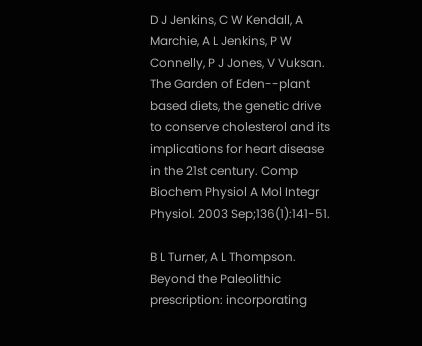D J Jenkins, C W Kendall, A Marchie, A L Jenkins, P W Connelly, P J Jones, V Vuksan. The Garden of Eden--plant based diets, the genetic drive to conserve cholesterol and its implications for heart disease in the 21st century. Comp Biochem Physiol A Mol Integr Physiol. 2003 Sep;136(1):141-51.

B L Turner, A L Thompson. Beyond the Paleolithic prescription: incorporating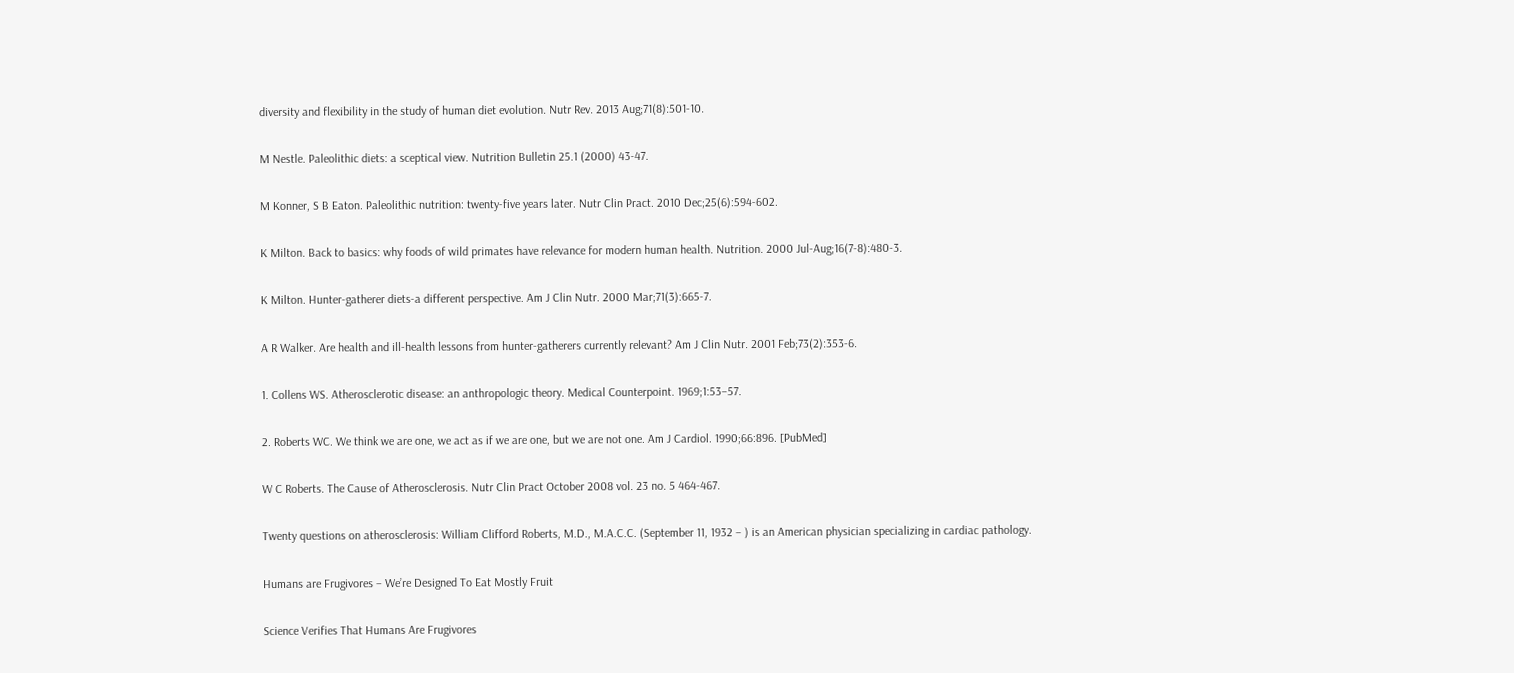diversity and flexibility in the study of human diet evolution. Nutr Rev. 2013 Aug;71(8):501-10.

M Nestle. Paleolithic diets: a sceptical view. Nutrition Bulletin 25.1 (2000) 43-47.

M Konner, S B Eaton. Paleolithic nutrition: twenty-five years later. Nutr Clin Pract. 2010 Dec;25(6):594-602.

K Milton. Back to basics: why foods of wild primates have relevance for modern human health. Nutrition. 2000 Jul-Aug;16(7-8):480-3.

K Milton. Hunter-gatherer diets-a different perspective. Am J Clin Nutr. 2000 Mar;71(3):665-7.

A R Walker. Are health and ill-health lessons from hunter-gatherers currently relevant? Am J Clin Nutr. 2001 Feb;73(2):353-6.

1. Collens WS. Atherosclerotic disease: an anthropologic theory. Medical Counterpoint. 1969;1:53–57.

2. Roberts WC. We think we are one, we act as if we are one, but we are not one. Am J Cardiol. 1990;66:896. [PubMed]

W C Roberts. The Cause of Atherosclerosis. Nutr Clin Pract October 2008 vol. 23 no. 5 464-467.

Twenty questions on atherosclerosis: William Clifford Roberts, M.D., M.A.C.C. (September 11, 1932 – ) is an American physician specializing in cardiac pathology.

Humans are Frugivores – We’re Designed To Eat Mostly Fruit

Science Verifies That Humans Are Frugivores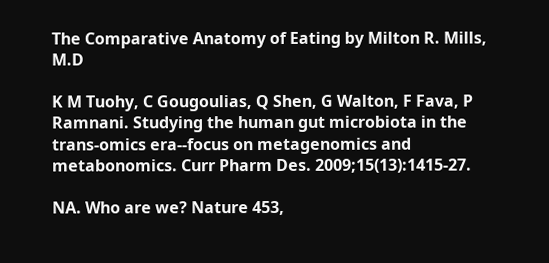The Comparative Anatomy of Eating by Milton R. Mills, M.D

K M Tuohy, C Gougoulias, Q Shen, G Walton, F Fava, P Ramnani. Studying the human gut microbiota in the trans-omics era--focus on metagenomics and metabonomics. Curr Pharm Des. 2009;15(13):1415-27.

NA. Who are we? Nature 453,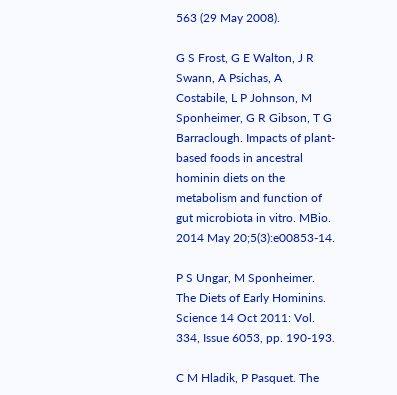563 (29 May 2008).

G S Frost, G E Walton, J R Swann, A Psichas, A Costabile, L P Johnson, M Sponheimer, G R Gibson, T G Barraclough. Impacts of plant-based foods in ancestral hominin diets on the metabolism and function of gut microbiota in vitro. MBio. 2014 May 20;5(3):e00853-14.

P S Ungar, M Sponheimer. The Diets of Early Hominins. Science 14 Oct 2011: Vol. 334, Issue 6053, pp. 190-193.

C M Hladik, P Pasquet. The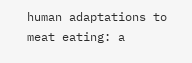human adaptations to meat eating: a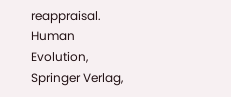reappraisal. Human Evolution, Springer Verlag,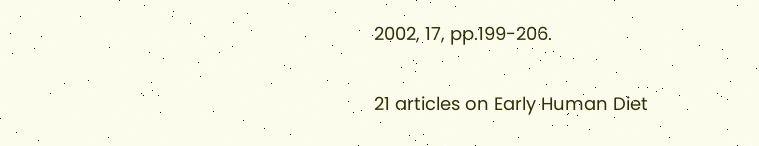2002, 17, pp.199-206.

21 articles on Early Human Diet